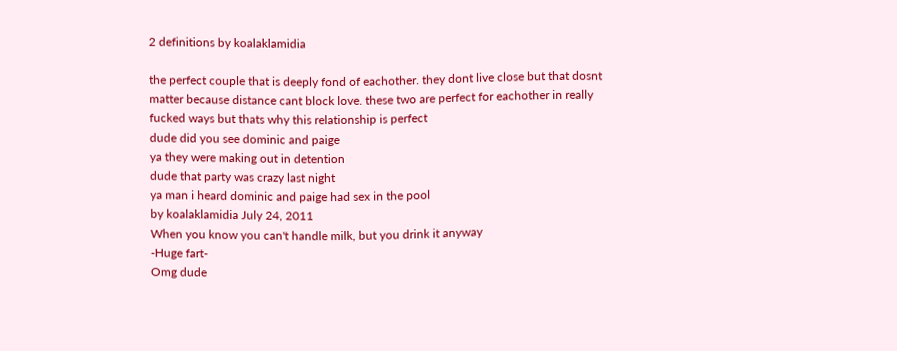2 definitions by koalaklamidia

the perfect couple that is deeply fond of eachother. they dont live close but that dosnt matter because distance cant block love. these two are perfect for eachother in really fucked ways but thats why this relationship is perfect
dude did you see dominic and paige
ya they were making out in detention
dude that party was crazy last night
ya man i heard dominic and paige had sex in the pool
by koalaklamidia July 24, 2011
When you know you can't handle milk, but you drink it anyway
-Huge fart-
Omg dude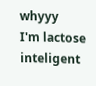whyyy
I'm lactose inteligent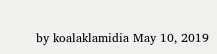by koalaklamidia May 10, 2019